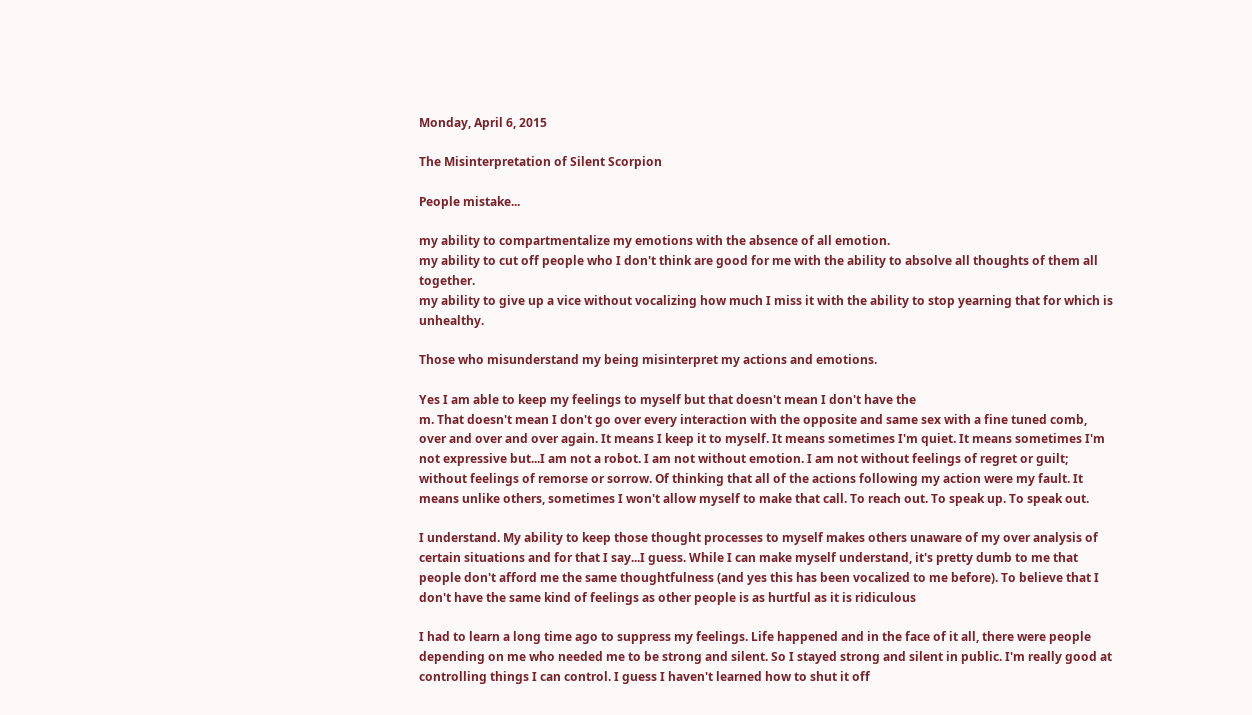Monday, April 6, 2015

The Misinterpretation of Silent Scorpion

People mistake...

my ability to compartmentalize my emotions with the absence of all emotion.
my ability to cut off people who I don't think are good for me with the ability to absolve all thoughts of them all together.
my ability to give up a vice without vocalizing how much I miss it with the ability to stop yearning that for which is unhealthy.

Those who misunderstand my being misinterpret my actions and emotions.

Yes I am able to keep my feelings to myself but that doesn't mean I don't have the
m. That doesn't mean I don't go over every interaction with the opposite and same sex with a fine tuned comb, over and over and over again. It means I keep it to myself. It means sometimes I'm quiet. It means sometimes I'm not expressive but...I am not a robot. I am not without emotion. I am not without feelings of regret or guilt; without feelings of remorse or sorrow. Of thinking that all of the actions following my action were my fault. It means unlike others, sometimes I won't allow myself to make that call. To reach out. To speak up. To speak out.

I understand. My ability to keep those thought processes to myself makes others unaware of my over analysis of certain situations and for that I say...I guess. While I can make myself understand, it's pretty dumb to me that people don't afford me the same thoughtfulness (and yes this has been vocalized to me before). To believe that I don't have the same kind of feelings as other people is as hurtful as it is ridiculous

I had to learn a long time ago to suppress my feelings. Life happened and in the face of it all, there were people depending on me who needed me to be strong and silent. So I stayed strong and silent in public. I'm really good at controlling things I can control. I guess I haven't learned how to shut it off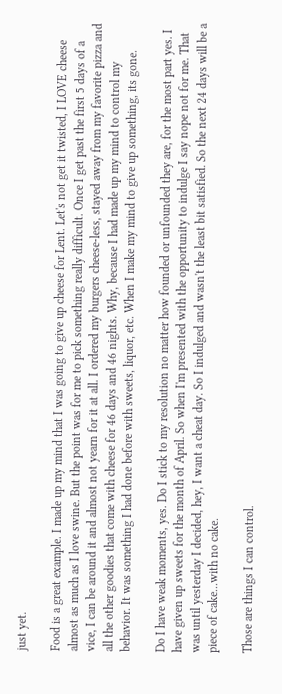just yet.

Food is a great example. I made up my mind that I was going to give up cheese for Lent. Let's not get it twisted, I LOVE cheese almost as much as I love swine. But the point was for me to pick something really difficult. Once I get past the first 5 days of a vice, I can be around it and almost not yearn for it at all. I ordered my burgers cheese-less, stayed away from my favorite pizza and all the other goodies that come with cheese for 46 days and 46 nights. Why, because I had made up my mind to control my behavior. It was something I had done before with sweets, liquor, etc. When I make my mind to give up something, its gone.

Do I have weak moments, yes. Do I stick to my resolution no matter how founded or unfounded they are, for the most part yes. I have given up sweets for the month of April. So when I'm presented with the opportunity to indulge I say nope not for me. That was until yesterday I decided, hey, I want a cheat day. So I indulged and wasn't the least bit satisfied. So the next 24 days will be a piece of cake...with no cake.

Those are things I can control.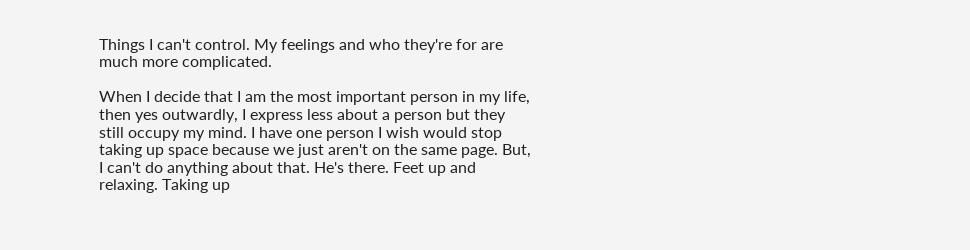Things I can't control. My feelings and who they're for are much more complicated.

When I decide that I am the most important person in my life, then yes outwardly, I express less about a person but they still occupy my mind. I have one person I wish would stop taking up space because we just aren't on the same page. But, I can't do anything about that. He's there. Feet up and relaxing. Taking up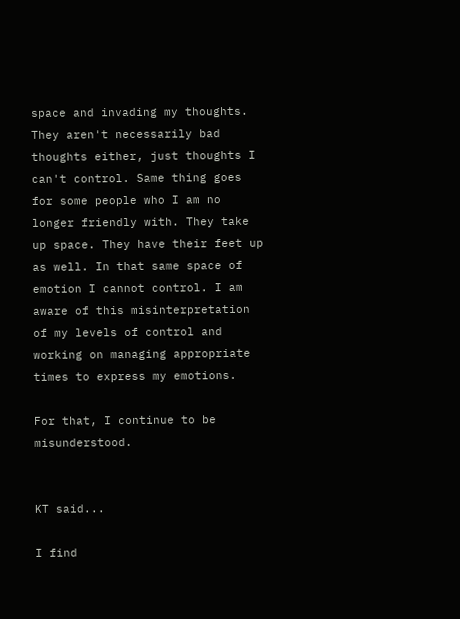space and invading my thoughts. They aren't necessarily bad thoughts either, just thoughts I can't control. Same thing goes for some people who I am no longer friendly with. They take up space. They have their feet up as well. In that same space of emotion I cannot control. I am aware of this misinterpretation of my levels of control and working on managing appropriate times to express my emotions.

For that, I continue to be misunderstood.


KT said...

I find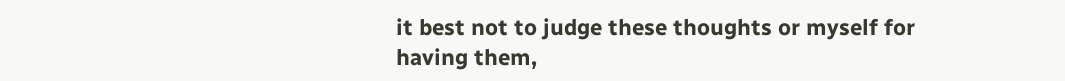it best not to judge these thoughts or myself for having them,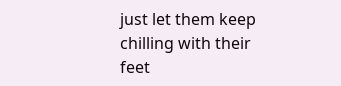just let them keep chilling with their feet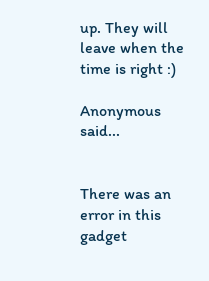up. They will leave when the time is right :)

Anonymous said...


There was an error in this gadget